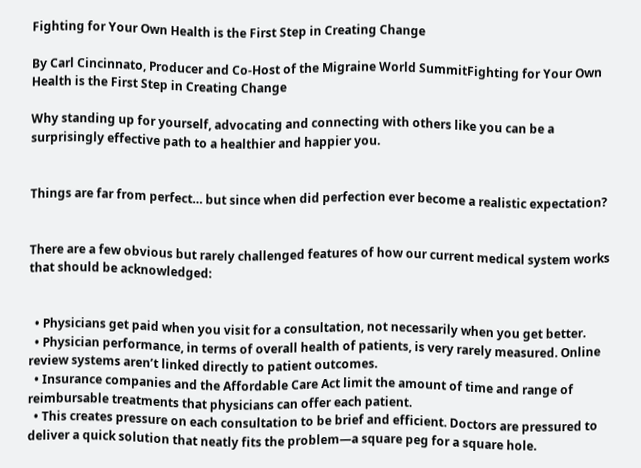Fighting for Your Own Health is the First Step in Creating Change

By Carl Cincinnato, Producer and Co-Host of the Migraine World SummitFighting for Your Own Health is the First Step in Creating Change

Why standing up for yourself, advocating and connecting with others like you can be a surprisingly effective path to a healthier and happier you.


Things are far from perfect… but since when did perfection ever become a realistic expectation?


There are a few obvious but rarely challenged features of how our current medical system works that should be acknowledged:


  • Physicians get paid when you visit for a consultation, not necessarily when you get better.
  • Physician performance, in terms of overall health of patients, is very rarely measured. Online review systems aren’t linked directly to patient outcomes.
  • Insurance companies and the Affordable Care Act limit the amount of time and range of reimbursable treatments that physicians can offer each patient.
  • This creates pressure on each consultation to be brief and efficient. Doctors are pressured to deliver a quick solution that neatly fits the problem—a square peg for a square hole.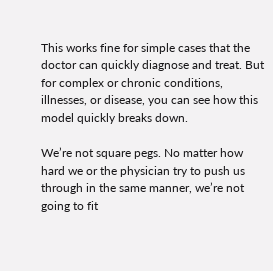This works fine for simple cases that the doctor can quickly diagnose and treat. But for complex or chronic conditions, illnesses, or disease, you can see how this model quickly breaks down.

We’re not square pegs. No matter how hard we or the physician try to push us through in the same manner, we’re not going to fit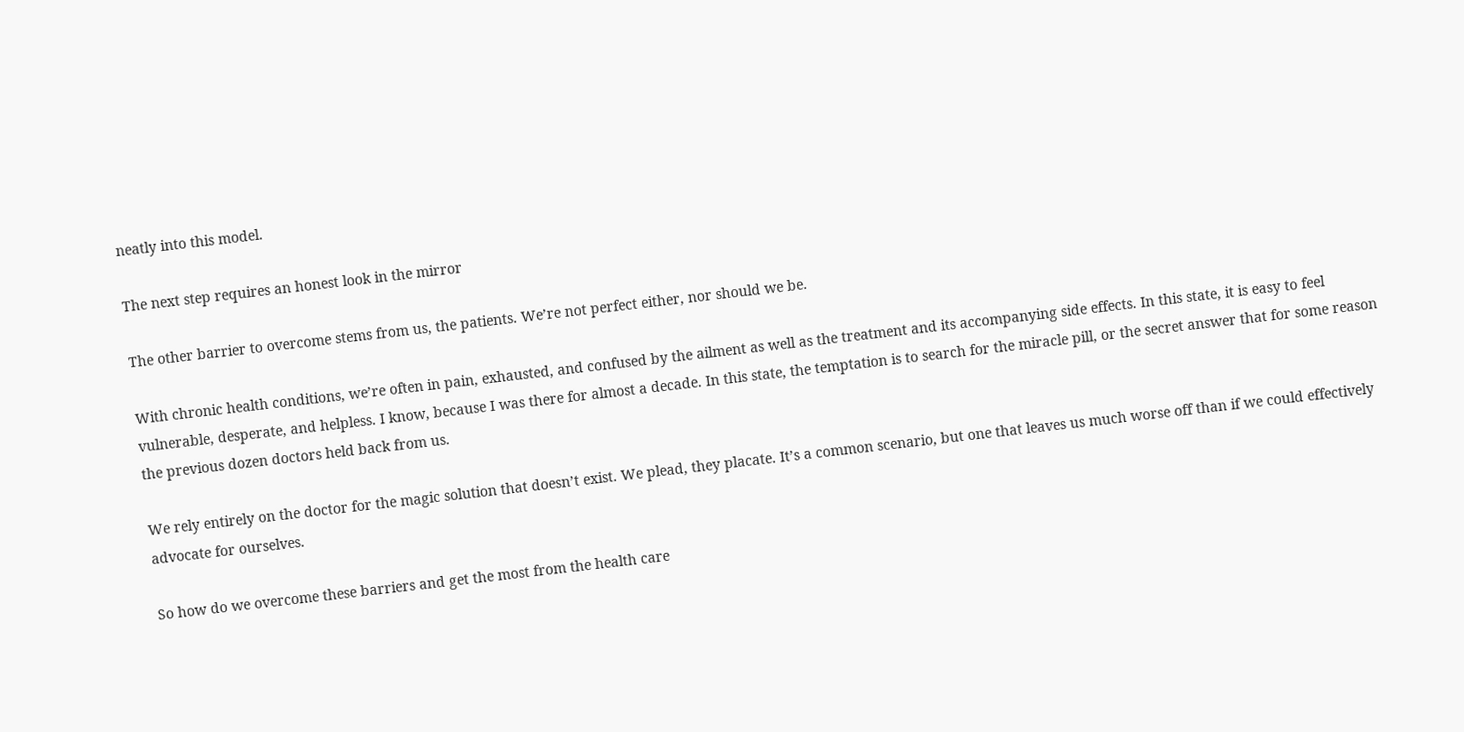neatly into this model.

The next step requires an honest look in the mirror

The other barrier to overcome stems from us, the patients. We’re not perfect either, nor should we be.

With chronic health conditions, we’re often in pain, exhausted, and confused by the ailment as well as the treatment and its accompanying side effects. In this state, it is easy to feel vulnerable, desperate, and helpless. I know, because I was there for almost a decade. In this state, the temptation is to search for the miracle pill, or the secret answer that for some reason the previous dozen doctors held back from us.

We rely entirely on the doctor for the magic solution that doesn’t exist. We plead, they placate. It’s a common scenario, but one that leaves us much worse off than if we could effectively advocate for ourselves.

So how do we overcome these barriers and get the most from the health care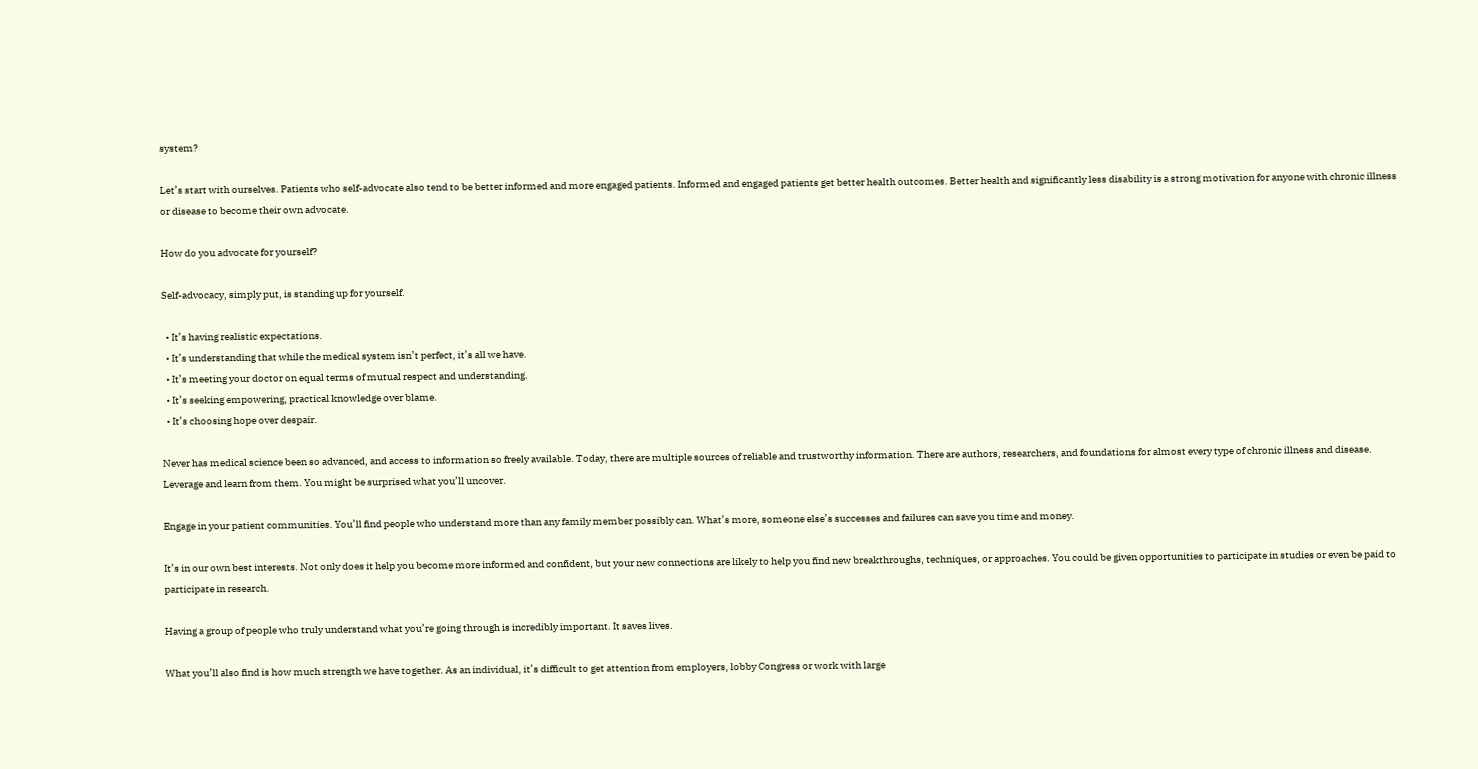system?

Let’s start with ourselves. Patients who self-advocate also tend to be better informed and more engaged patients. Informed and engaged patients get better health outcomes. Better health and significantly less disability is a strong motivation for anyone with chronic illness or disease to become their own advocate.

How do you advocate for yourself?

Self-advocacy, simply put, is standing up for yourself.

  • It’s having realistic expectations.
  • It’s understanding that while the medical system isn’t perfect, it’s all we have.
  • It’s meeting your doctor on equal terms of mutual respect and understanding.
  • It’s seeking empowering, practical knowledge over blame.
  • It’s choosing hope over despair.

Never has medical science been so advanced, and access to information so freely available. Today, there are multiple sources of reliable and trustworthy information. There are authors, researchers, and foundations for almost every type of chronic illness and disease. Leverage and learn from them. You might be surprised what you’ll uncover.

Engage in your patient communities. You’ll find people who understand more than any family member possibly can. What’s more, someone else’s successes and failures can save you time and money.

It’s in our own best interests. Not only does it help you become more informed and confident, but your new connections are likely to help you find new breakthroughs, techniques, or approaches. You could be given opportunities to participate in studies or even be paid to participate in research.

Having a group of people who truly understand what you’re going through is incredibly important. It saves lives.

What you’ll also find is how much strength we have together. As an individual, it’s difficult to get attention from employers, lobby Congress or work with large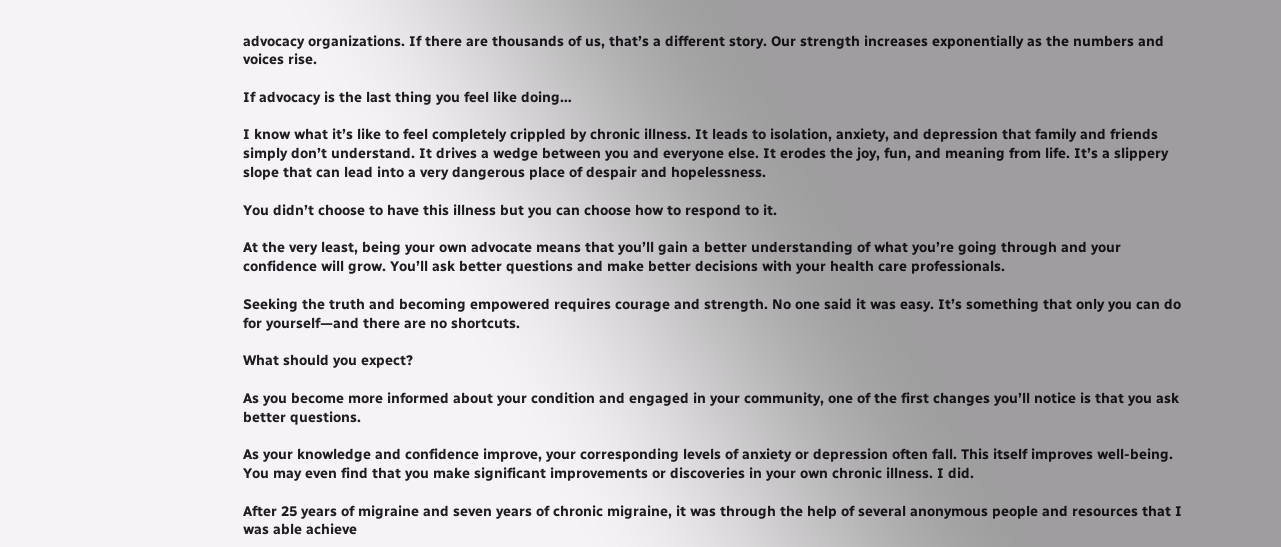advocacy organizations. If there are thousands of us, that’s a different story. Our strength increases exponentially as the numbers and voices rise.

If advocacy is the last thing you feel like doing…

I know what it’s like to feel completely crippled by chronic illness. It leads to isolation, anxiety, and depression that family and friends simply don’t understand. It drives a wedge between you and everyone else. It erodes the joy, fun, and meaning from life. It’s a slippery slope that can lead into a very dangerous place of despair and hopelessness.

You didn’t choose to have this illness but you can choose how to respond to it.

At the very least, being your own advocate means that you’ll gain a better understanding of what you’re going through and your confidence will grow. You’ll ask better questions and make better decisions with your health care professionals.

Seeking the truth and becoming empowered requires courage and strength. No one said it was easy. It’s something that only you can do for yourself—and there are no shortcuts.

What should you expect?

As you become more informed about your condition and engaged in your community, one of the first changes you’ll notice is that you ask better questions.

As your knowledge and confidence improve, your corresponding levels of anxiety or depression often fall. This itself improves well-being. You may even find that you make significant improvements or discoveries in your own chronic illness. I did.

After 25 years of migraine and seven years of chronic migraine, it was through the help of several anonymous people and resources that I was able achieve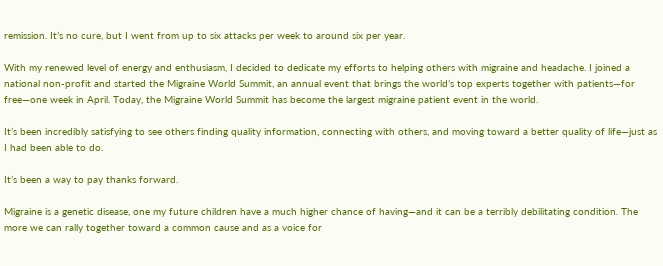remission. It’s no cure, but I went from up to six attacks per week to around six per year.

With my renewed level of energy and enthusiasm, I decided to dedicate my efforts to helping others with migraine and headache. I joined a national non-profit and started the Migraine World Summit, an annual event that brings the world’s top experts together with patients—for free—one week in April. Today, the Migraine World Summit has become the largest migraine patient event in the world.

It’s been incredibly satisfying to see others finding quality information, connecting with others, and moving toward a better quality of life—just as I had been able to do.

It’s been a way to pay thanks forward.

Migraine is a genetic disease, one my future children have a much higher chance of having—and it can be a terribly debilitating condition. The more we can rally together toward a common cause and as a voice for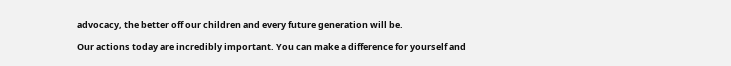advocacy, the better off our children and every future generation will be.

Our actions today are incredibly important. You can make a difference for yourself and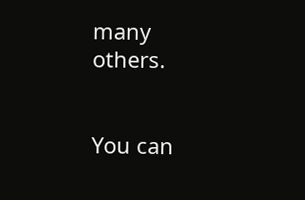many others.


You can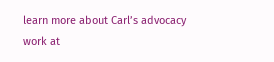learn more about Carl’s advocacy work at